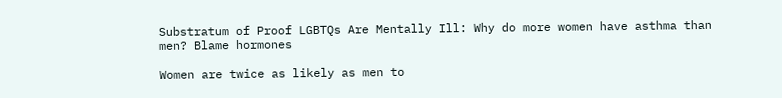Substratum of Proof LGBTQs Are Mentally Ill: Why do more women have asthma than men? Blame hormones

Women are twice as likely as men to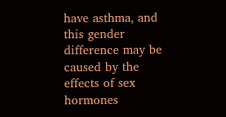have asthma, and this gender difference may be caused by the effects of sex hormones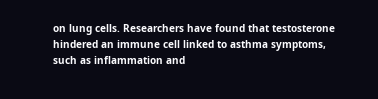on lung cells. Researchers have found that testosterone hindered an immune cell linked to asthma symptoms, such as inflammation and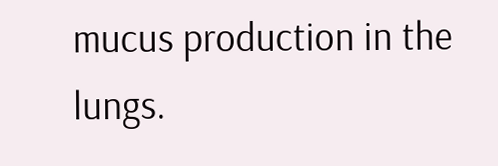mucus production in the lungs.